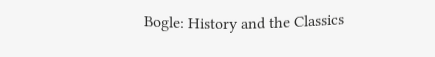Bogle: History and the Classics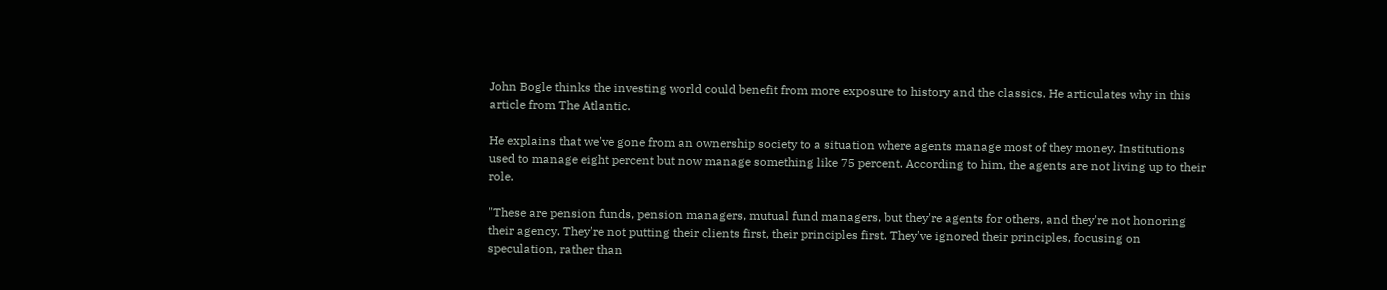John Bogle thinks the investing world could benefit from more exposure to history and the classics. He articulates why in this article from The Atlantic.

He explains that we've gone from an ownership society to a situation where agents manage most of they money. Institutions used to manage eight percent but now manage something like 75 percent. According to him, the agents are not living up to their role.

"These are pension funds, pension managers, mutual fund managers, but they're agents for others, and they're not honoring their agency. They're not putting their clients first, their principles first. They've ignored their principles, focusing on speculation, rather than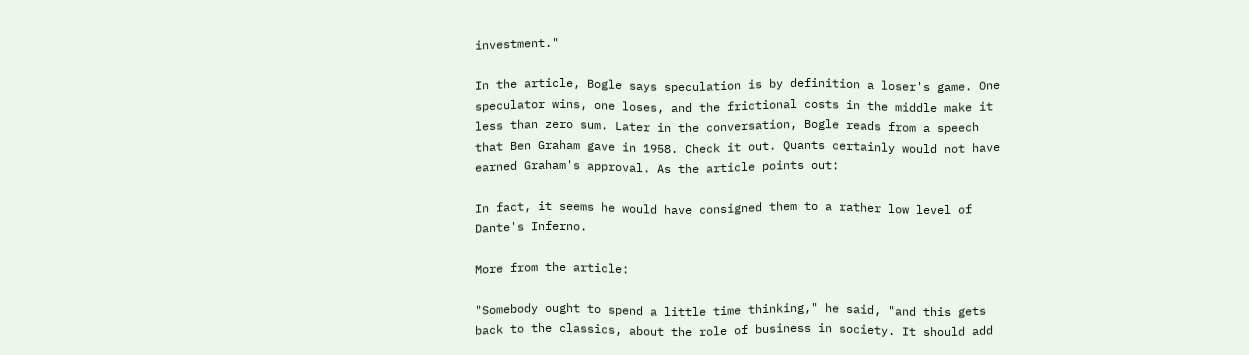investment."

In the article, Bogle says speculation is by definition a loser's game. One speculator wins, one loses, and the frictional costs in the middle make it less than zero sum. Later in the conversation, Bogle reads from a speech that Ben Graham gave in 1958. Check it out. Quants certainly would not have earned Graham's approval. As the article points out:

In fact, it seems he would have consigned them to a rather low level of Dante's Inferno.

More from the article:

"Somebody ought to spend a little time thinking," he said, "and this gets back to the classics, about the role of business in society. It should add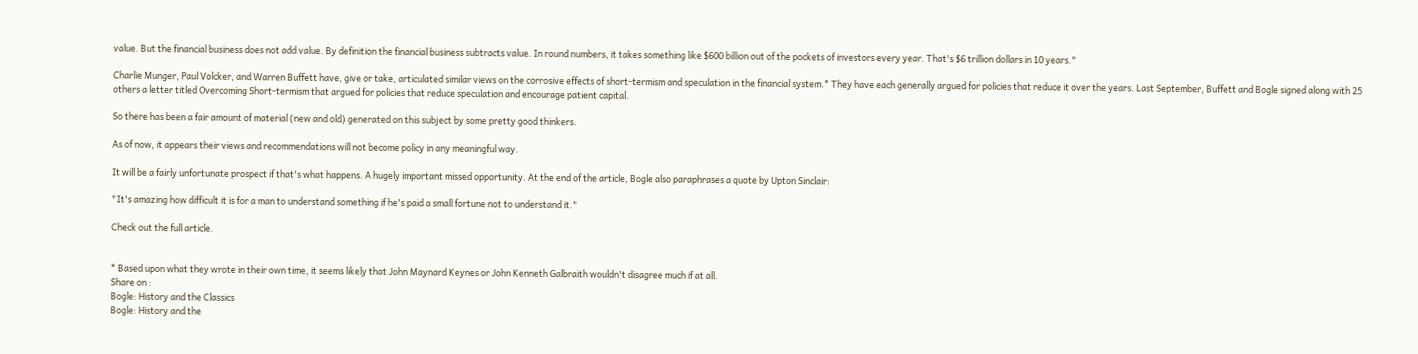value. But the financial business does not add value. By definition the financial business subtracts value. In round numbers, it takes something like $600 billion out of the pockets of investors every year. That's $6 trillion dollars in 10 years."

Charlie Munger, Paul Volcker, and Warren Buffett have, give or take, articulated similar views on the corrosive effects of short-termism and speculation in the financial system.* They have each generally argued for policies that reduce it over the years. Last September, Buffett and Bogle signed along with 25 others a letter titled Overcoming Short-termism that argued for policies that reduce speculation and encourage patient capital.

So there has been a fair amount of material (new and old) generated on this subject by some pretty good thinkers.

As of now, it appears their views and recommendations will not become policy in any meaningful way.

It will be a fairly unfortunate prospect if that's what happens. A hugely important missed opportunity. At the end of the article, Bogle also paraphrases a quote by Upton Sinclair:

"It's amazing how difficult it is for a man to understand something if he's paid a small fortune not to understand it."

Check out the full article.


* Based upon what they wrote in their own time, it seems likely that John Maynard Keynes or John Kenneth Galbraith wouldn't disagree much if at all.
Share on :
Bogle: History and the Classics
Bogle: History and the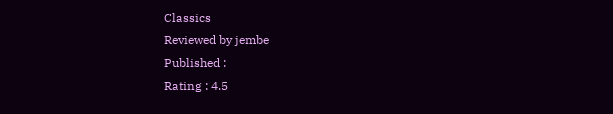Classics
Reviewed by jembe
Published :
Rating : 4.5